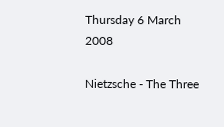Thursday 6 March 2008

Nietzsche - The Three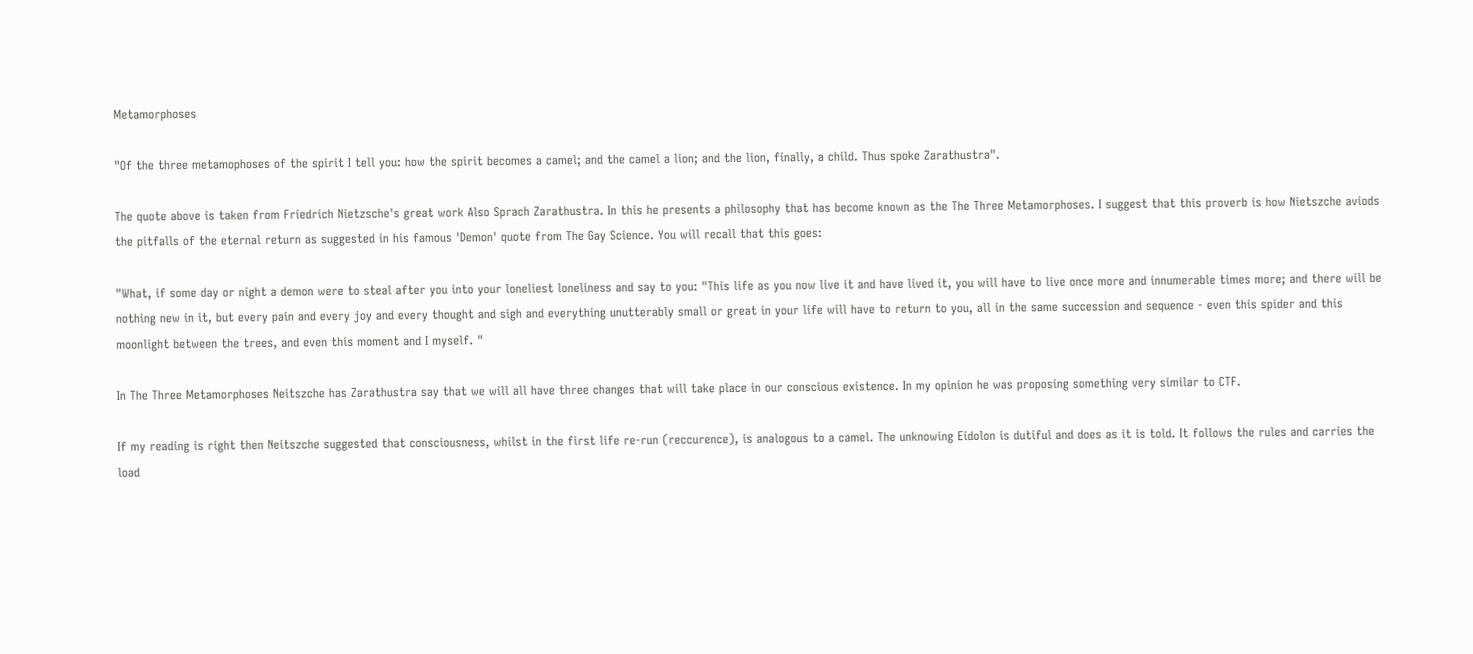Metamorphoses

"Of the three metamophoses of the spirit I tell you: how the spirit becomes a camel; and the camel a lion; and the lion, finally, a child. Thus spoke Zarathustra".

The quote above is taken from Friedrich Nietzsche's great work Also Sprach Zarathustra. In this he presents a philosophy that has become known as the The Three Metamorphoses. I suggest that this proverb is how Nietszche aviods the pitfalls of the eternal return as suggested in his famous 'Demon' quote from The Gay Science. You will recall that this goes:

"What, if some day or night a demon were to steal after you into your loneliest loneliness and say to you: "This life as you now live it and have lived it, you will have to live once more and innumerable times more; and there will be nothing new in it, but every pain and every joy and every thought and sigh and everything unutterably small or great in your life will have to return to you, all in the same succession and sequence - even this spider and this moonlight between the trees, and even this moment and I myself. "

In The Three Metamorphoses Neitszche has Zarathustra say that we will all have three changes that will take place in our conscious existence. In my opinion he was proposing something very similar to CTF.

If my reading is right then Neitszche suggested that consciousness, whilst in the first life re-run (reccurence), is analogous to a camel. The unknowing Eidolon is dutiful and does as it is told. It follows the rules and carries the load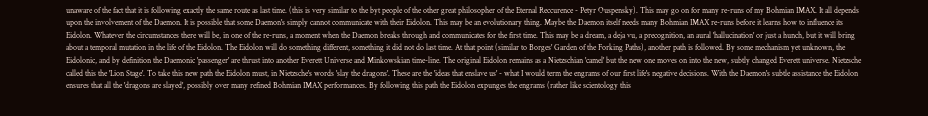unaware of the fact that it is following exactly the same route as last time. (this is very similar to the byt people of the other great philosopher of the Eternal Reccurence - Petyr Ouspensky). This may go on for many re-runs of my Bohmian IMAX. It all depends upon the involvement of the Daemon. It is possible that some Daemon's simply cannot communicate with their Eidolon. This may be an evolutionary thing. Maybe the Daemon itself needs many Bohmian IMAX re-runs before it learns how to influence its Eidolon. Whatever the circumstances there will be, in one of the re-runs, a moment when the Daemon breaks through and communicates for the first time. This may be a dream, a deja vu, a precognition, an aural 'hallucination' or just a hunch, but it will bring about a temporal mutation in the life of the Eidolon. The Eidolon will do something different, something it did not do last time. At that point (similar to Borges' Garden of the Forking Paths), another path is followed. By some mechanism yet unknown, the Eidolonic, and by definition the Daemonic 'passenger' are thrust into another Everett Universe and Minkowskian time-line. The original Eidolon remains as a Nietzschian 'camel' but the new one moves on into the new, subtly changed Everett universe. Nietzsche called this the 'Lion Stage'. To take this new path the Eidolon must, in Nietzsche's words 'slay the dragons'. These are the 'ideas that enslave us' - what I would term the engrams of our first life's negative decisions. With the Daemon's subtle assistance the Eidolon ensures that all the 'dragons are slayed', possibly over many refined Bohmian IMAX performances. By following this path the Eidolon expunges the engrams (rather like scientology this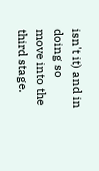isn't it) and in doing so move into the third stage.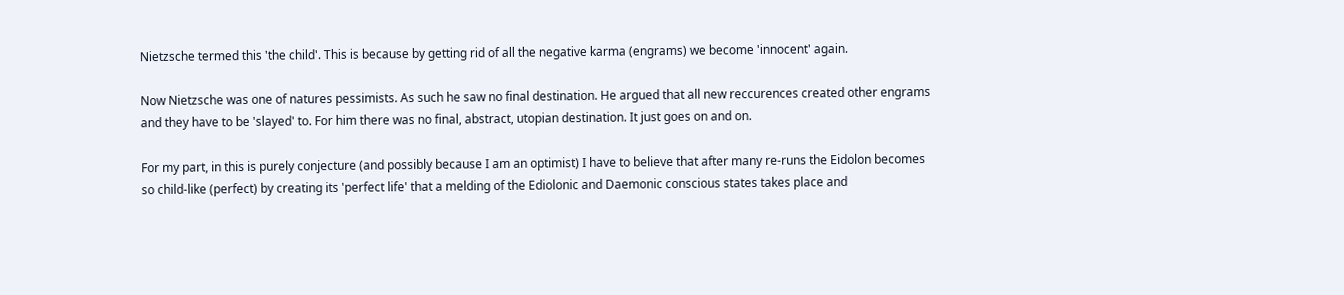Nietzsche termed this 'the child'. This is because by getting rid of all the negative karma (engrams) we become 'innocent' again.

Now Nietzsche was one of natures pessimists. As such he saw no final destination. He argued that all new reccurences created other engrams and they have to be 'slayed' to. For him there was no final, abstract, utopian destination. It just goes on and on.

For my part, in this is purely conjecture (and possibly because I am an optimist) I have to believe that after many re-runs the Eidolon becomes so child-like (perfect) by creating its 'perfect life' that a melding of the Ediolonic and Daemonic conscious states takes place and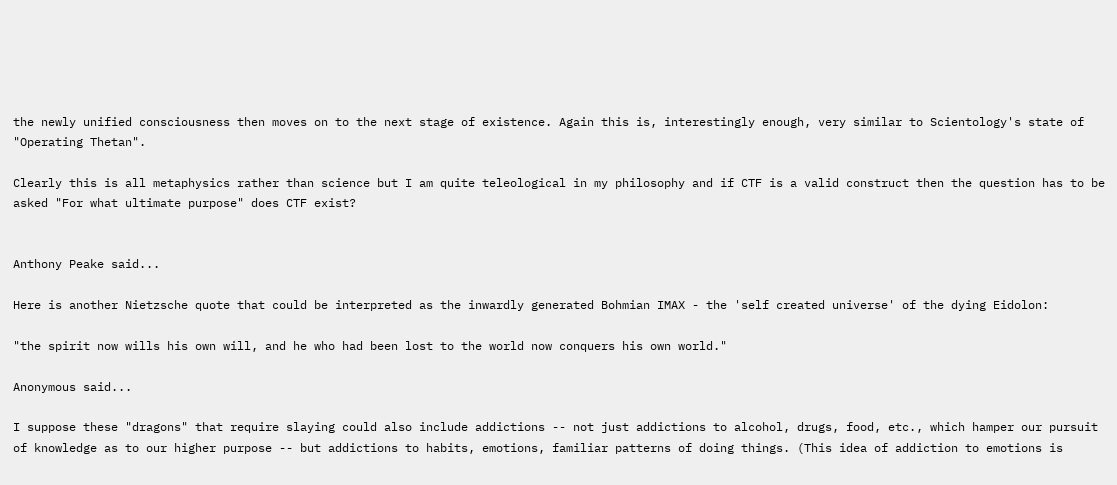the newly unified consciousness then moves on to the next stage of existence. Again this is, interestingly enough, very similar to Scientology's state of "Operating Thetan".

Clearly this is all metaphysics rather than science but I am quite teleological in my philosophy and if CTF is a valid construct then the question has to be asked "For what ultimate purpose" does CTF exist?


Anthony Peake said...

Here is another Nietzsche quote that could be interpreted as the inwardly generated Bohmian IMAX - the 'self created universe' of the dying Eidolon:

"the spirit now wills his own will, and he who had been lost to the world now conquers his own world."

Anonymous said...

I suppose these "dragons" that require slaying could also include addictions -- not just addictions to alcohol, drugs, food, etc., which hamper our pursuit of knowledge as to our higher purpose -- but addictions to habits, emotions, familiar patterns of doing things. (This idea of addiction to emotions is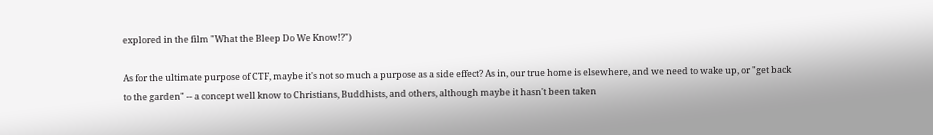explored in the film "What the Bleep Do We Know!?")

As for the ultimate purpose of CTF, maybe it's not so much a purpose as a side effect? As in, our true home is elsewhere, and we need to wake up, or "get back to the garden" -- a concept well know to Christians, Buddhists, and others, although maybe it hasn't been taken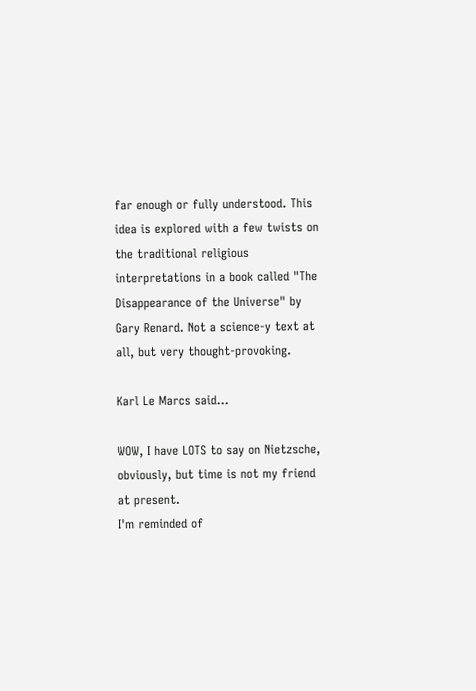far enough or fully understood. This idea is explored with a few twists on the traditional religious interpretations in a book called "The Disappearance of the Universe" by Gary Renard. Not a science-y text at all, but very thought-provoking.

Karl Le Marcs said...

WOW, I have LOTS to say on Nietzsche, obviously, but time is not my friend at present.
I'm reminded of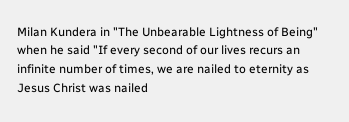Milan Kundera in "The Unbearable Lightness of Being" when he said "If every second of our lives recurs an infinite number of times, we are nailed to eternity as Jesus Christ was nailed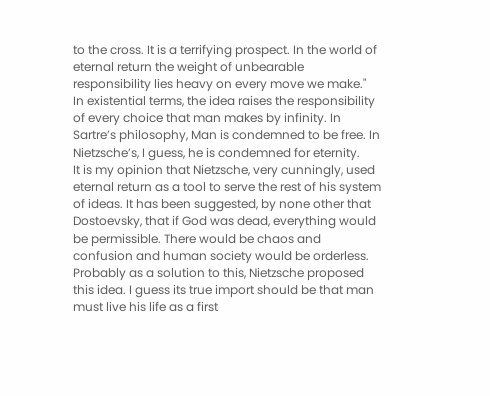to the cross. It is a terrifying prospect. In the world of eternal return the weight of unbearable responsibility lies heavy on every move we make."
In existential terms, the idea raises the responsibility of every choice that man makes by infinity. In Sartre’s philosophy, Man is condemned to be free. In Nietzsche’s, I guess, he is condemned for eternity.
It is my opinion that Nietzsche, very cunningly, used eternal return as a tool to serve the rest of his system of ideas. It has been suggested, by none other that Dostoevsky, that if God was dead, everything would be permissible. There would be chaos and confusion and human society would be orderless. Probably as a solution to this, Nietzsche proposed this idea. I guess its true import should be that man must live his life as a first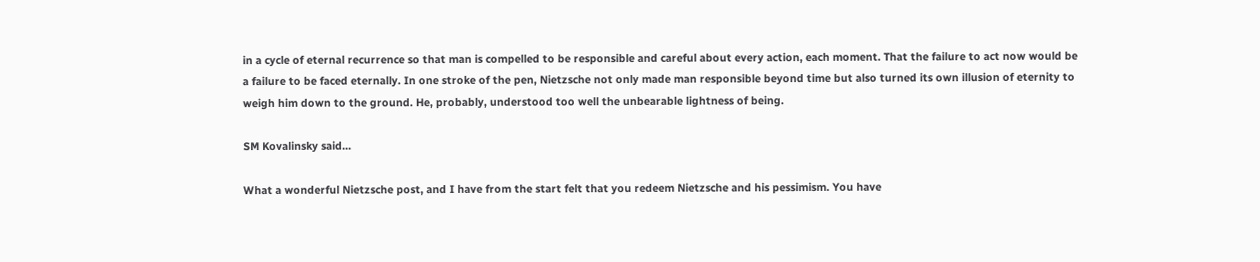in a cycle of eternal recurrence so that man is compelled to be responsible and careful about every action, each moment. That the failure to act now would be a failure to be faced eternally. In one stroke of the pen, Nietzsche not only made man responsible beyond time but also turned its own illusion of eternity to weigh him down to the ground. He, probably, understood too well the unbearable lightness of being.

SM Kovalinsky said...

What a wonderful Nietzsche post, and I have from the start felt that you redeem Nietzsche and his pessimism. You have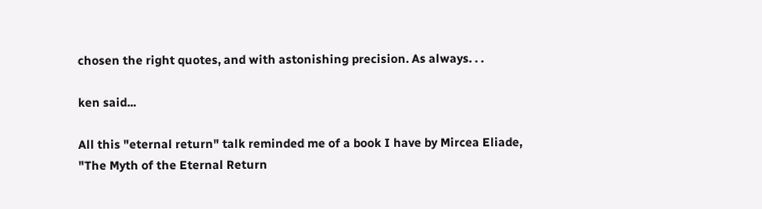chosen the right quotes, and with astonishing precision. As always. . .

ken said...

All this "eternal return" talk reminded me of a book I have by Mircea Eliade, "The Myth of the Eternal Return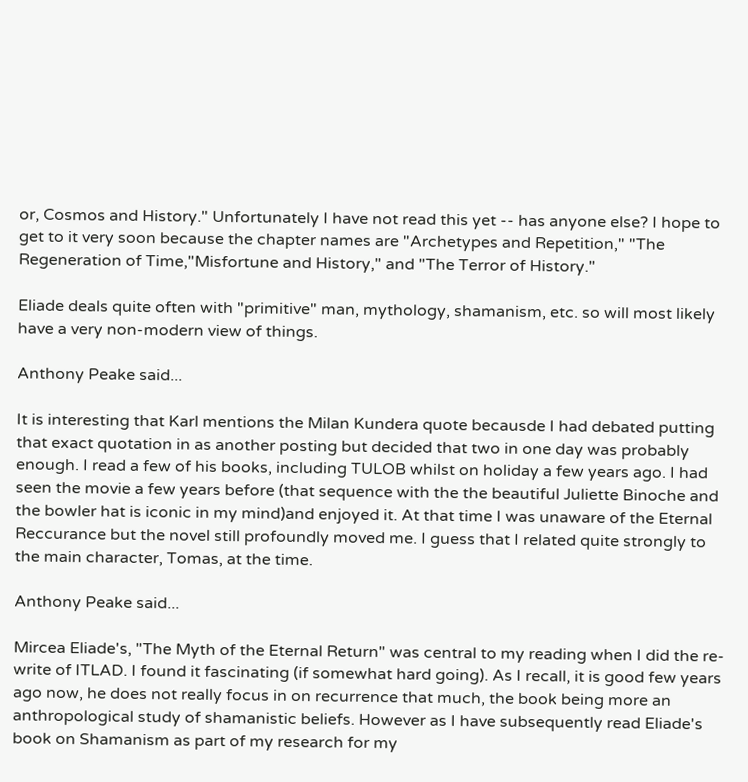or, Cosmos and History." Unfortunately I have not read this yet -- has anyone else? I hope to get to it very soon because the chapter names are "Archetypes and Repetition," "The Regeneration of Time,"Misfortune and History," and "The Terror of History."

Eliade deals quite often with "primitive" man, mythology, shamanism, etc. so will most likely have a very non-modern view of things.

Anthony Peake said...

It is interesting that Karl mentions the Milan Kundera quote becausde I had debated putting that exact quotation in as another posting but decided that two in one day was probably enough. I read a few of his books, including TULOB whilst on holiday a few years ago. I had seen the movie a few years before (that sequence with the the beautiful Juliette Binoche and the bowler hat is iconic in my mind)and enjoyed it. At that time I was unaware of the Eternal Reccurance but the novel still profoundly moved me. I guess that I related quite strongly to the main character, Tomas, at the time.

Anthony Peake said...

Mircea Eliade's, "The Myth of the Eternal Return" was central to my reading when I did the re-write of ITLAD. I found it fascinating (if somewhat hard going). As I recall, it is good few years ago now, he does not really focus in on recurrence that much, the book being more an anthropological study of shamanistic beliefs. However as I have subsequently read Eliade's book on Shamanism as part of my research for my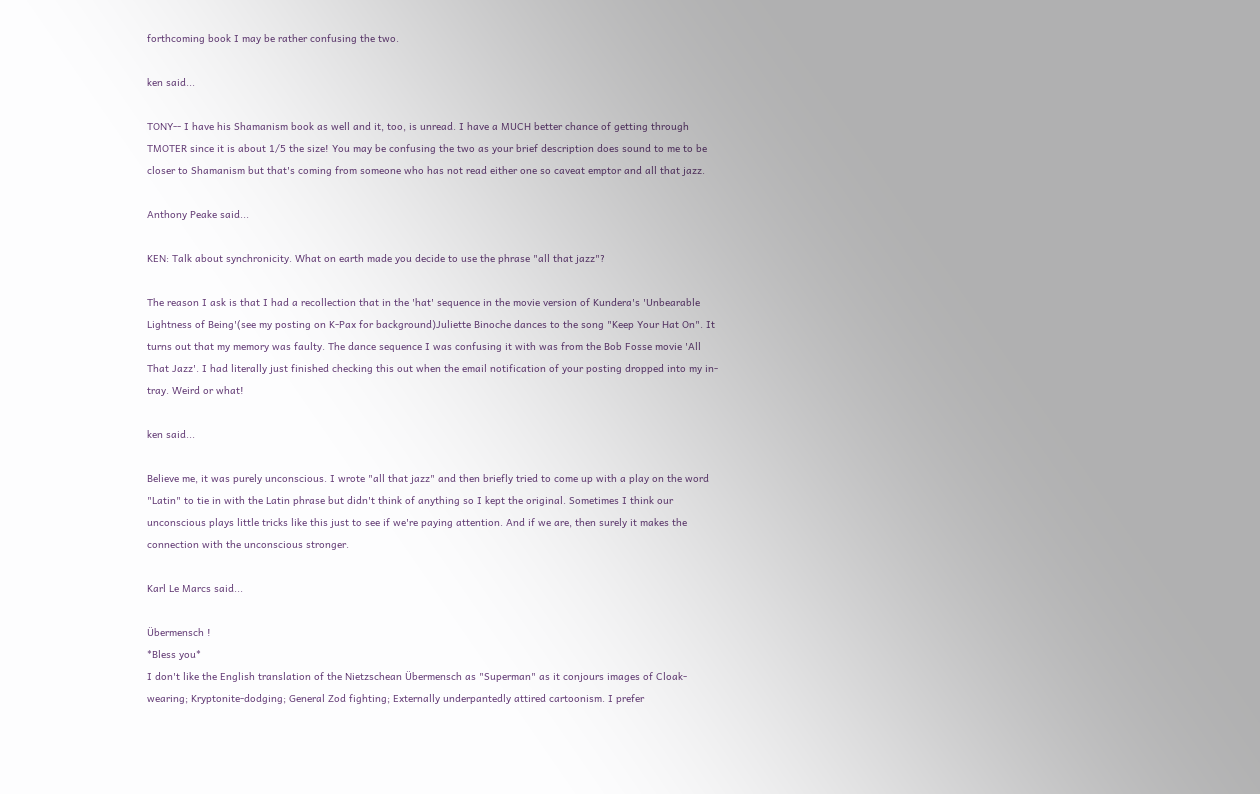forthcoming book I may be rather confusing the two.

ken said...

TONY-- I have his Shamanism book as well and it, too, is unread. I have a MUCH better chance of getting through TMOTER since it is about 1/5 the size! You may be confusing the two as your brief description does sound to me to be closer to Shamanism but that's coming from someone who has not read either one so caveat emptor and all that jazz.

Anthony Peake said...

KEN: Talk about synchronicity. What on earth made you decide to use the phrase "all that jazz"?

The reason I ask is that I had a recollection that in the 'hat' sequence in the movie version of Kundera's 'Unbearable Lightness of Being'(see my posting on K-Pax for background)Juliette Binoche dances to the song "Keep Your Hat On". It turns out that my memory was faulty. The dance sequence I was confusing it with was from the Bob Fosse movie 'All That Jazz'. I had literally just finished checking this out when the email notification of your posting dropped into my in-tray. Weird or what!

ken said...

Believe me, it was purely unconscious. I wrote "all that jazz" and then briefly tried to come up with a play on the word "Latin" to tie in with the Latin phrase but didn't think of anything so I kept the original. Sometimes I think our unconscious plays little tricks like this just to see if we're paying attention. And if we are, then surely it makes the connection with the unconscious stronger.

Karl Le Marcs said...

Übermensch !
*Bless you*
I don't like the English translation of the Nietzschean Übermensch as "Superman" as it conjours images of Cloak-wearing; Kryptonite-dodging; General Zod fighting; Externally underpantedly attired cartoonism. I prefer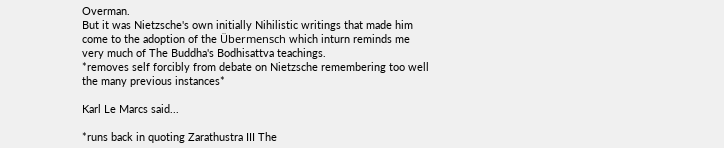Overman.
But it was Nietzsche's own initially Nihilistic writings that made him come to the adoption of the Übermensch which inturn reminds me very much of The Buddha's Bodhisattva teachings.
*removes self forcibly from debate on Nietzsche remembering too well the many previous instances*

Karl Le Marcs said...

*runs back in quoting Zarathustra III The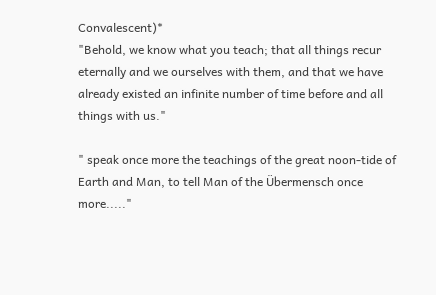Convalescent)*
"Behold, we know what you teach; that all things recur eternally and we ourselves with them, and that we have already existed an infinite number of time before and all things with us."

" speak once more the teachings of the great noon-tide of Earth and Man, to tell Man of the Übermensch once more....."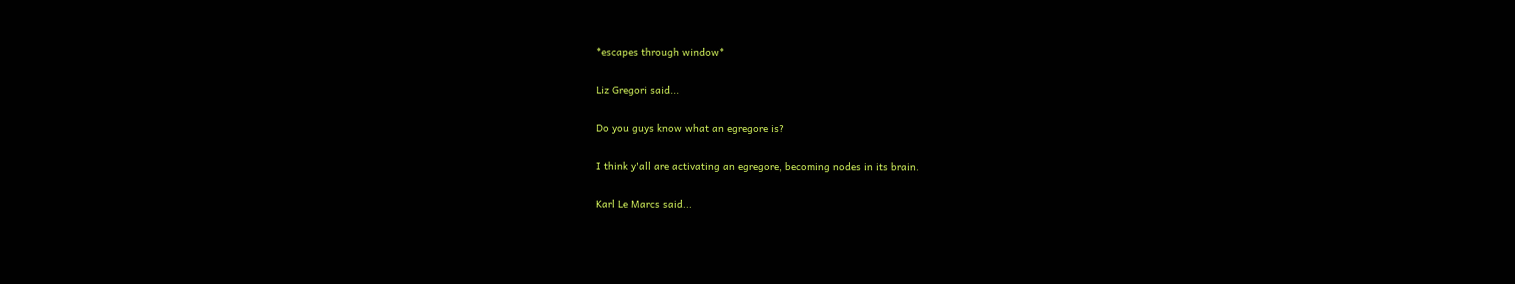*escapes through window*

Liz Gregori said...

Do you guys know what an egregore is?

I think y'all are activating an egregore, becoming nodes in its brain.

Karl Le Marcs said...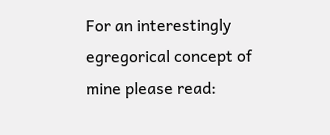For an interestingly egregorical concept of mine please read: